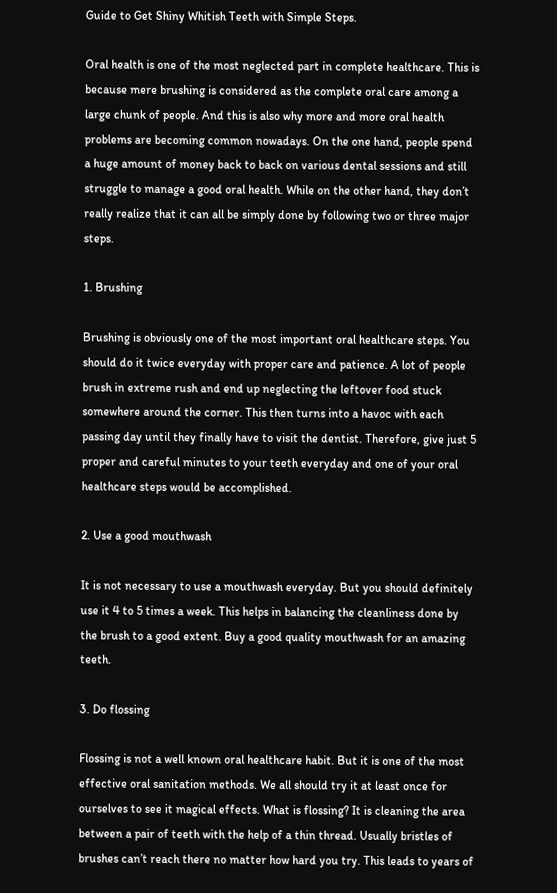Guide to Get Shiny Whitish Teeth with Simple Steps.

Oral health is one of the most neglected part in complete healthcare. This is because mere brushing is considered as the complete oral care among a large chunk of people. And this is also why more and more oral health problems are becoming common nowadays. On the one hand, people spend a huge amount of money back to back on various dental sessions and still struggle to manage a good oral health. While on the other hand, they don’t really realize that it can all be simply done by following two or three major steps.

1. Brushing

Brushing is obviously one of the most important oral healthcare steps. You should do it twice everyday with proper care and patience. A lot of people brush in extreme rush and end up neglecting the leftover food stuck somewhere around the corner. This then turns into a havoc with each passing day until they finally have to visit the dentist. Therefore, give just 5 proper and careful minutes to your teeth everyday and one of your oral healthcare steps would be accomplished.

2. Use a good mouthwash

It is not necessary to use a mouthwash everyday. But you should definitely use it 4 to 5 times a week. This helps in balancing the cleanliness done by the brush to a good extent. Buy a good quality mouthwash for an amazing teeth.

3. Do flossing

Flossing is not a well known oral healthcare habit. But it is one of the most effective oral sanitation methods. We all should try it at least once for ourselves to see it magical effects. What is flossing? It is cleaning the area between a pair of teeth with the help of a thin thread. Usually bristles of brushes can’t reach there no matter how hard you try. This leads to years of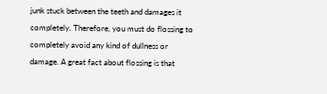junk stuck between the teeth and damages it completely. Therefore, you must do flossing to completely avoid any kind of dullness or damage. A great fact about flossing is that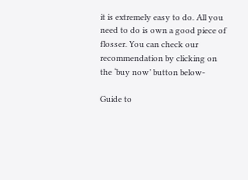it is extremely easy to do. All you need to do is own a good piece of flosser. You can check our recommendation by clicking on the ‘buy now’ button below-

Guide to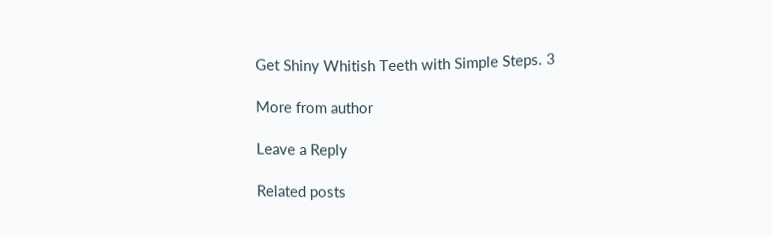Get Shiny Whitish Teeth with Simple Steps. 3

More from author

Leave a Reply

Related posts